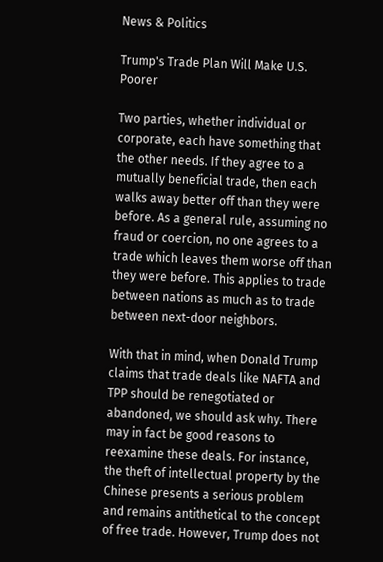News & Politics

Trump's Trade Plan Will Make U.S. Poorer

Two parties, whether individual or corporate, each have something that the other needs. If they agree to a mutually beneficial trade, then each walks away better off than they were before. As a general rule, assuming no fraud or coercion, no one agrees to a trade which leaves them worse off than they were before. This applies to trade between nations as much as to trade between next-door neighbors.

With that in mind, when Donald Trump claims that trade deals like NAFTA and TPP should be renegotiated or abandoned, we should ask why. There may in fact be good reasons to reexamine these deals. For instance, the theft of intellectual property by the Chinese presents a serious problem and remains antithetical to the concept of free trade. However, Trump does not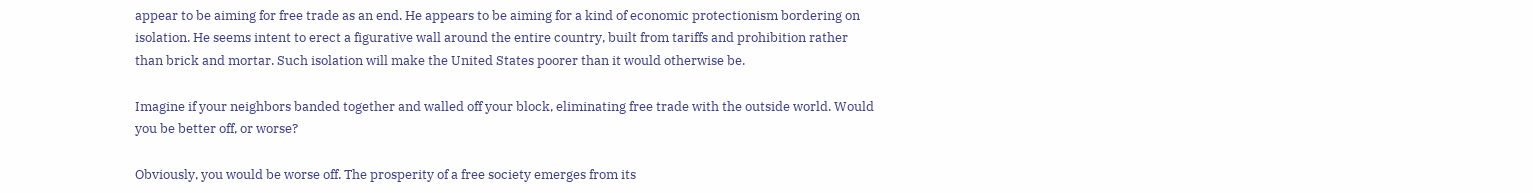appear to be aiming for free trade as an end. He appears to be aiming for a kind of economic protectionism bordering on isolation. He seems intent to erect a figurative wall around the entire country, built from tariffs and prohibition rather than brick and mortar. Such isolation will make the United States poorer than it would otherwise be.

Imagine if your neighbors banded together and walled off your block, eliminating free trade with the outside world. Would you be better off, or worse?

Obviously, you would be worse off. The prosperity of a free society emerges from its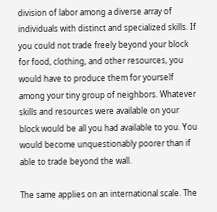division of labor among a diverse array of individuals with distinct and specialized skills. If you could not trade freely beyond your block for food, clothing, and other resources, you would have to produce them for yourself among your tiny group of neighbors. Whatever skills and resources were available on your block would be all you had available to you. You would become unquestionably poorer than if able to trade beyond the wall.

The same applies on an international scale. The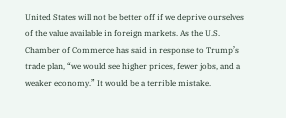United States will not be better off if we deprive ourselves of the value available in foreign markets. As the U.S. Chamber of Commerce has said in response to Trump’s trade plan, “we would see higher prices, fewer jobs, and a weaker economy.” It would be a terrible mistake.